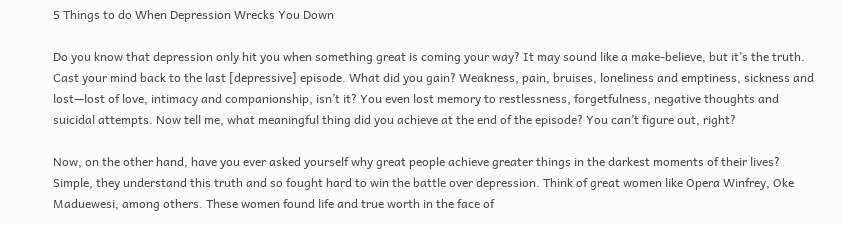5 Things to do When Depression Wrecks You Down

Do you know that depression only hit you when something great is coming your way? It may sound like a make-believe, but it’s the truth. Cast your mind back to the last [depressive] episode. What did you gain? Weakness, pain, bruises, loneliness and emptiness, sickness and lost—lost of love, intimacy and companionship, isn’t it? You even lost memory to restlessness, forgetfulness, negative thoughts and suicidal attempts. Now tell me, what meaningful thing did you achieve at the end of the episode? You can’t figure out, right?

Now, on the other hand, have you ever asked yourself why great people achieve greater things in the darkest moments of their lives? Simple, they understand this truth and so fought hard to win the battle over depression. Think of great women like Opera Winfrey, Oke Maduewesi, among others. These women found life and true worth in the face of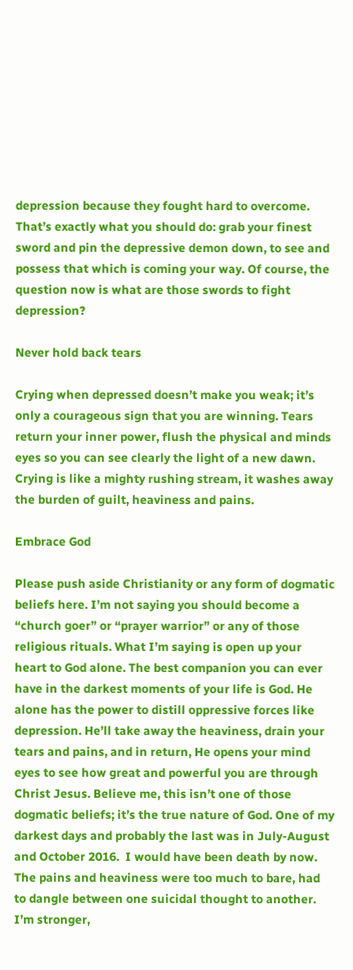depression because they fought hard to overcome. That’s exactly what you should do: grab your finest sword and pin the depressive demon down, to see and possess that which is coming your way. Of course, the question now is what are those swords to fight depression?

Never hold back tears

Crying when depressed doesn’t make you weak; it’s only a courageous sign that you are winning. Tears return your inner power, flush the physical and minds eyes so you can see clearly the light of a new dawn. Crying is like a mighty rushing stream, it washes away the burden of guilt, heaviness and pains.

Embrace God

Please push aside Christianity or any form of dogmatic beliefs here. I’m not saying you should become a “church goer” or “prayer warrior” or any of those religious rituals. What I’m saying is open up your heart to God alone. The best companion you can ever have in the darkest moments of your life is God. He alone has the power to distill oppressive forces like depression. He’ll take away the heaviness, drain your tears and pains, and in return, He opens your mind eyes to see how great and powerful you are through Christ Jesus. Believe me, this isn’t one of those dogmatic beliefs; it’s the true nature of God. One of my darkest days and probably the last was in July-August and October 2016.  I would have been death by now. The pains and heaviness were too much to bare, had to dangle between one suicidal thought to another. I’m stronger,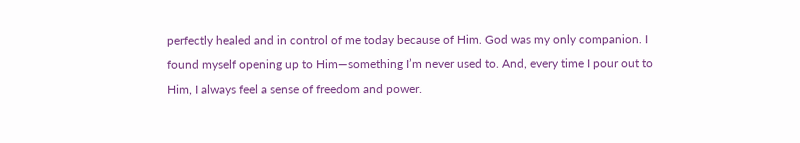perfectly healed and in control of me today because of Him. God was my only companion. I found myself opening up to Him—something I’m never used to. And, every time I pour out to Him, I always feel a sense of freedom and power.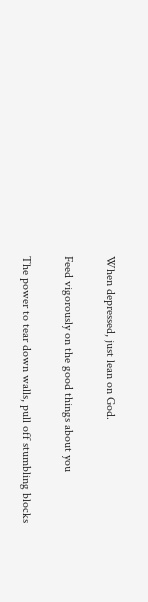When depressed, just lean on God.

Feed vigorously on the good things about you

The power to tear down walls, pull off stumbling blocks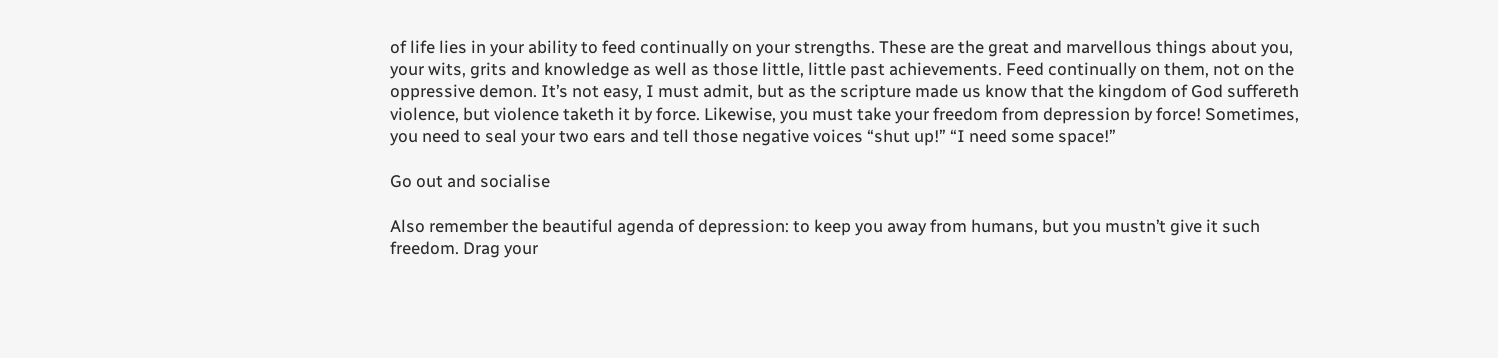of life lies in your ability to feed continually on your strengths. These are the great and marvellous things about you, your wits, grits and knowledge as well as those little, little past achievements. Feed continually on them, not on the oppressive demon. It’s not easy, I must admit, but as the scripture made us know that the kingdom of God suffereth violence, but violence taketh it by force. Likewise, you must take your freedom from depression by force! Sometimes, you need to seal your two ears and tell those negative voices “shut up!” “I need some space!”

Go out and socialise

Also remember the beautiful agenda of depression: to keep you away from humans, but you mustn’t give it such freedom. Drag your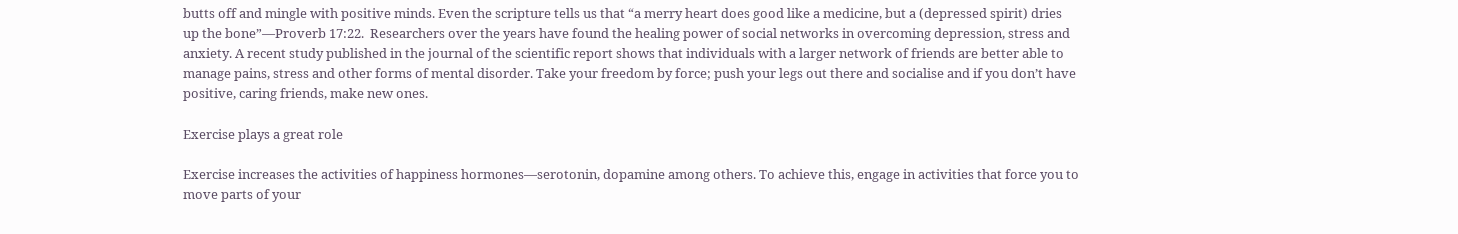butts off and mingle with positive minds. Even the scripture tells us that “a merry heart does good like a medicine, but a (depressed spirit) dries up the bone”—Proverb 17:22.  Researchers over the years have found the healing power of social networks in overcoming depression, stress and anxiety. A recent study published in the journal of the scientific report shows that individuals with a larger network of friends are better able to manage pains, stress and other forms of mental disorder. Take your freedom by force; push your legs out there and socialise and if you don’t have positive, caring friends, make new ones.

Exercise plays a great role

Exercise increases the activities of happiness hormones—serotonin, dopamine among others. To achieve this, engage in activities that force you to move parts of your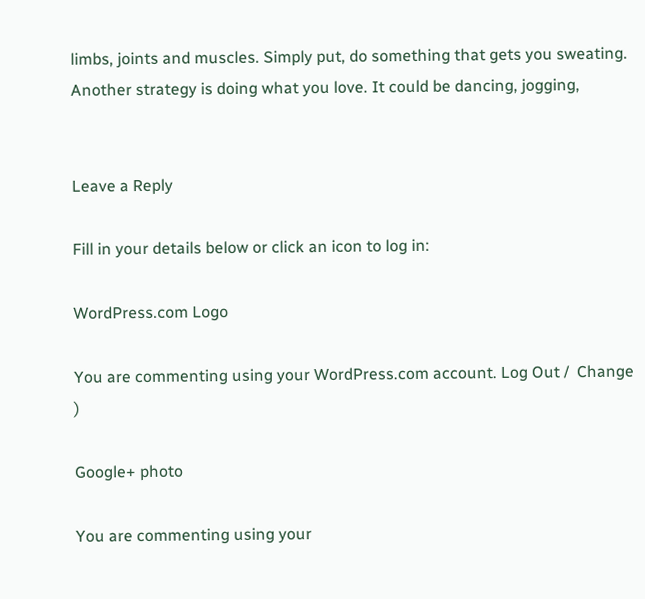limbs, joints and muscles. Simply put, do something that gets you sweating. Another strategy is doing what you love. It could be dancing, jogging,


Leave a Reply

Fill in your details below or click an icon to log in:

WordPress.com Logo

You are commenting using your WordPress.com account. Log Out /  Change )

Google+ photo

You are commenting using your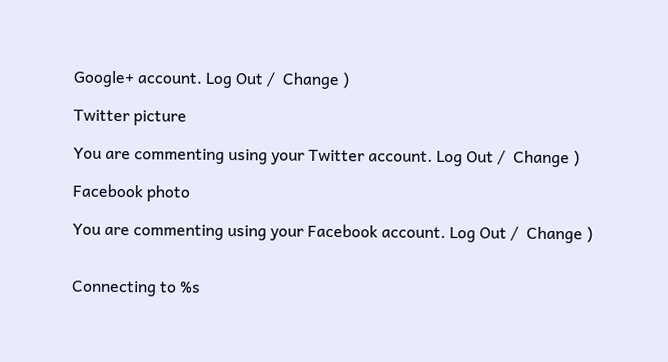Google+ account. Log Out /  Change )

Twitter picture

You are commenting using your Twitter account. Log Out /  Change )

Facebook photo

You are commenting using your Facebook account. Log Out /  Change )


Connecting to %s